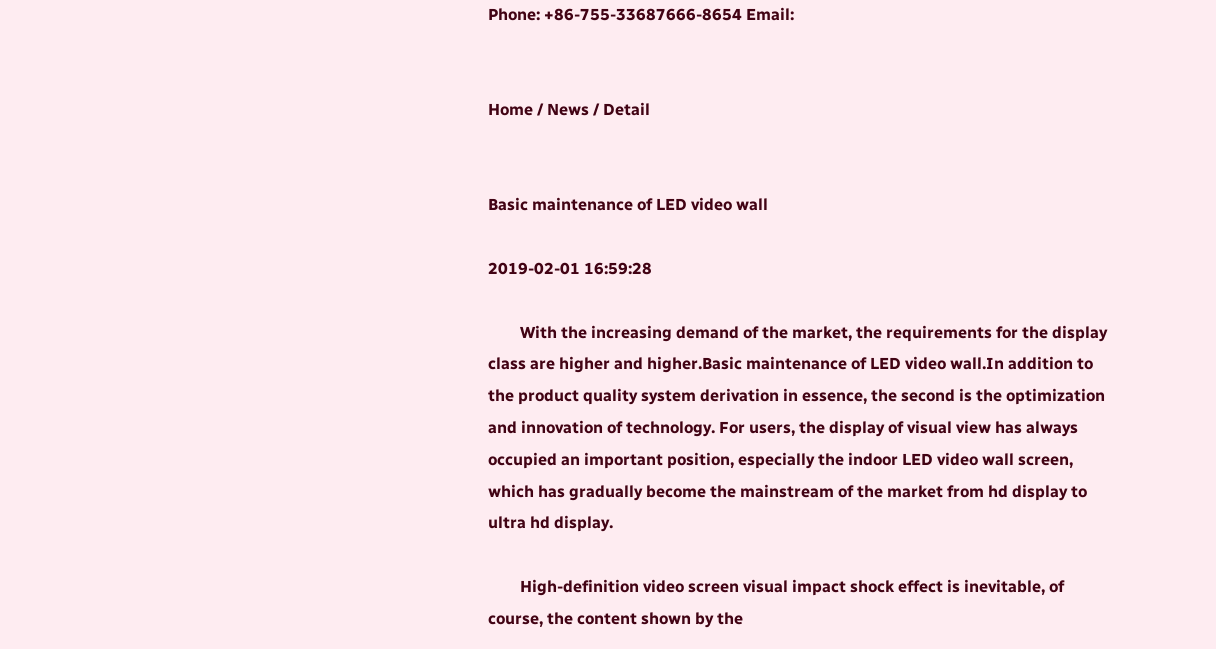Phone: +86-755-33687666-8654 Email:


Home / News / Detail


Basic maintenance of LED video wall

2019-02-01 16:59:28

        With the increasing demand of the market, the requirements for the display class are higher and higher.Basic maintenance of LED video wall.In addition to the product quality system derivation in essence, the second is the optimization and innovation of technology. For users, the display of visual view has always occupied an important position, especially the indoor LED video wall screen, which has gradually become the mainstream of the market from hd display to ultra hd display.

        High-definition video screen visual impact shock effect is inevitable, of course, the content shown by the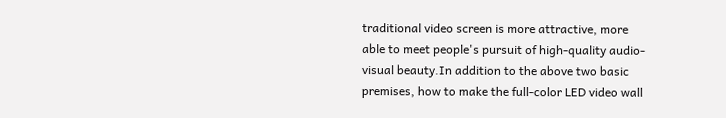traditional video screen is more attractive, more able to meet people's pursuit of high-quality audio-visual beauty.In addition to the above two basic premises, how to make the full-color LED video wall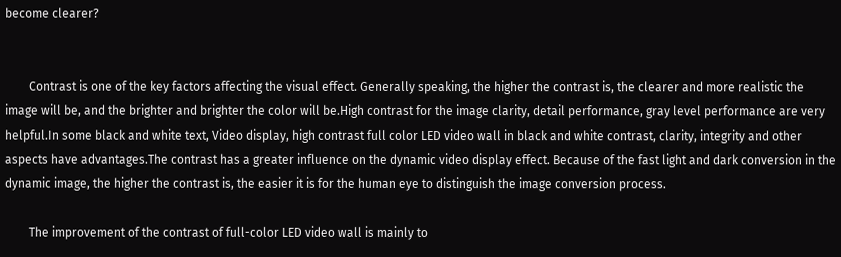become clearer?


        Contrast is one of the key factors affecting the visual effect. Generally speaking, the higher the contrast is, the clearer and more realistic the image will be, and the brighter and brighter the color will be.High contrast for the image clarity, detail performance, gray level performance are very helpful.In some black and white text, Video display, high contrast full color LED video wall in black and white contrast, clarity, integrity and other aspects have advantages.The contrast has a greater influence on the dynamic video display effect. Because of the fast light and dark conversion in the dynamic image, the higher the contrast is, the easier it is for the human eye to distinguish the image conversion process.

        The improvement of the contrast of full-color LED video wall is mainly to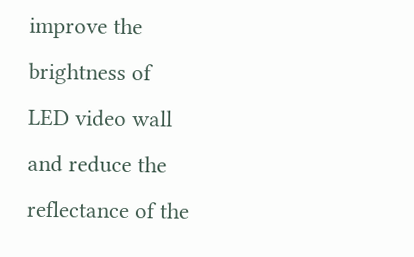improve the brightness of LED video wall and reduce the reflectance of the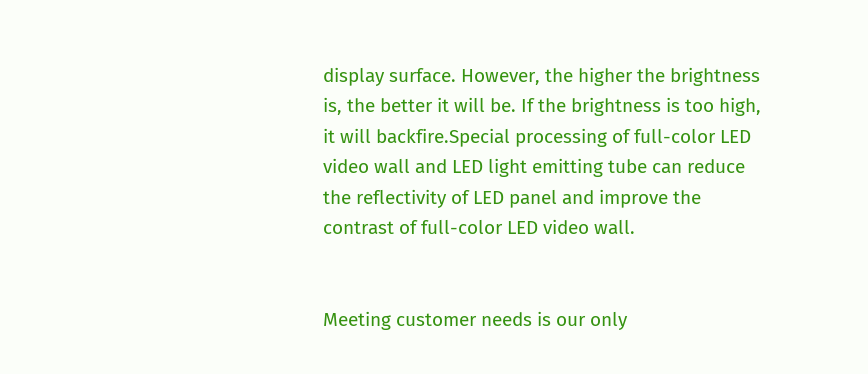display surface. However, the higher the brightness is, the better it will be. If the brightness is too high, it will backfire.Special processing of full-color LED video wall and LED light emitting tube can reduce the reflectivity of LED panel and improve the contrast of full-color LED video wall.


Meeting customer needs is our only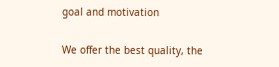goal and motivation

We offer the best quality, the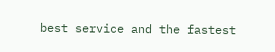best service and the fastest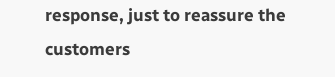response, just to reassure the customers